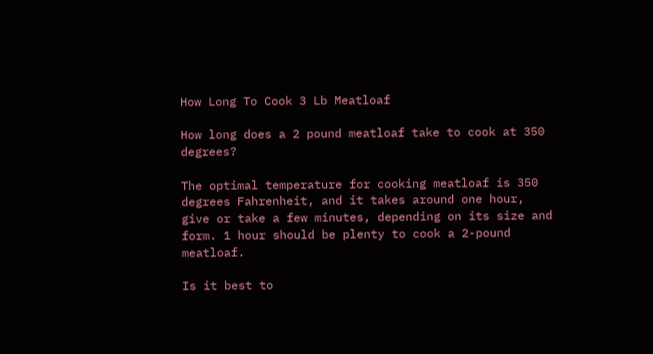How Long To Cook 3 Lb Meatloaf

How long does a 2 pound meatloaf take to cook at 350 degrees?

The optimal temperature for cooking meatloaf is 350 degrees Fahrenheit, and it takes around one hour, give or take a few minutes, depending on its size and form. 1 hour should be plenty to cook a 2-pound meatloaf.

Is it best to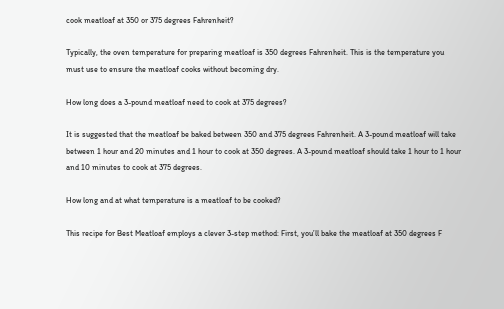cook meatloaf at 350 or 375 degrees Fahrenheit?

Typically, the oven temperature for preparing meatloaf is 350 degrees Fahrenheit. This is the temperature you must use to ensure the meatloaf cooks without becoming dry.

How long does a 3-pound meatloaf need to cook at 375 degrees?

It is suggested that the meatloaf be baked between 350 and 375 degrees Fahrenheit. A 3-pound meatloaf will take between 1 hour and 20 minutes and 1 hour to cook at 350 degrees. A 3-pound meatloaf should take 1 hour to 1 hour and 10 minutes to cook at 375 degrees.

How long and at what temperature is a meatloaf to be cooked?

This recipe for Best Meatloaf employs a clever 3-step method: First, you’ll bake the meatloaf at 350 degrees F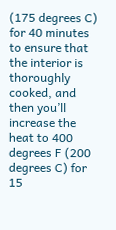(175 degrees C) for 40 minutes to ensure that the interior is thoroughly cooked, and then you’ll increase the heat to 400 degrees F (200 degrees C) for 15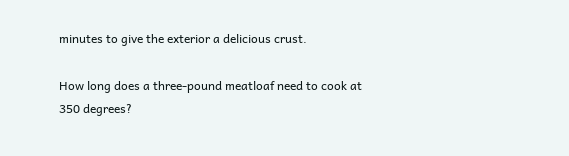minutes to give the exterior a delicious crust.

How long does a three-pound meatloaf need to cook at 350 degrees?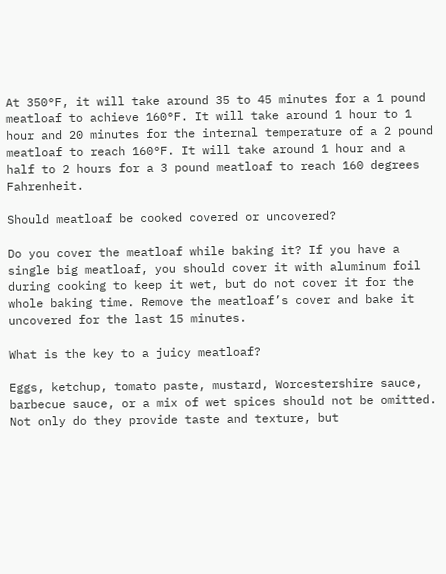At 350°F, it will take around 35 to 45 minutes for a 1 pound meatloaf to achieve 160°F. It will take around 1 hour to 1 hour and 20 minutes for the internal temperature of a 2 pound meatloaf to reach 160°F. It will take around 1 hour and a half to 2 hours for a 3 pound meatloaf to reach 160 degrees Fahrenheit.

Should meatloaf be cooked covered or uncovered?

Do you cover the meatloaf while baking it? If you have a single big meatloaf, you should cover it with aluminum foil during cooking to keep it wet, but do not cover it for the whole baking time. Remove the meatloaf’s cover and bake it uncovered for the last 15 minutes.

What is the key to a juicy meatloaf?

Eggs, ketchup, tomato paste, mustard, Worcestershire sauce, barbecue sauce, or a mix of wet spices should not be omitted. Not only do they provide taste and texture, but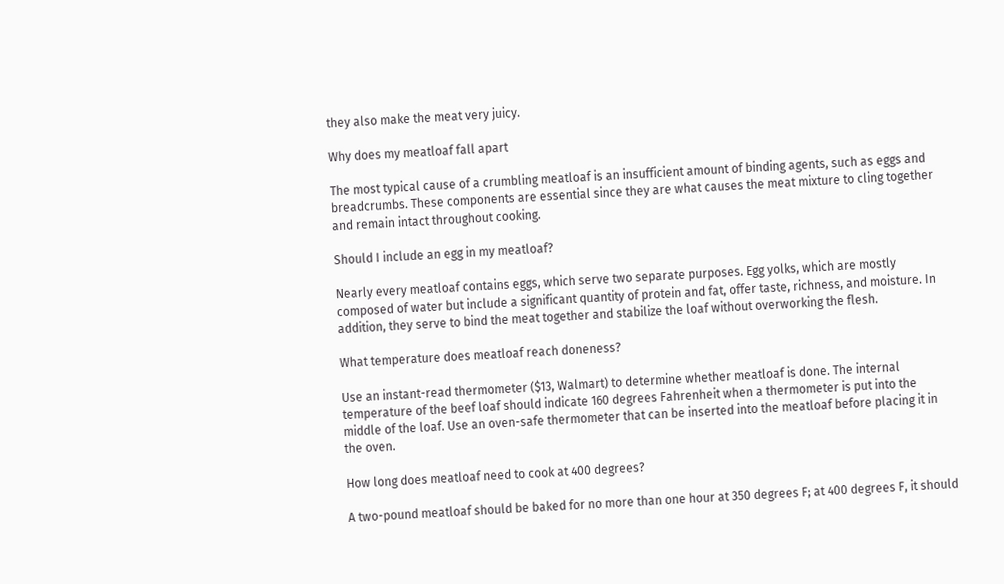they also make the meat very juicy.

Why does my meatloaf fall apart

The most typical cause of a crumbling meatloaf is an insufficient amount of binding agents, such as eggs and breadcrumbs. These components are essential since they are what causes the meat mixture to cling together and remain intact throughout cooking.

Should I include an egg in my meatloaf?

Nearly every meatloaf contains eggs, which serve two separate purposes. Egg yolks, which are mostly composed of water but include a significant quantity of protein and fat, offer taste, richness, and moisture. In addition, they serve to bind the meat together and stabilize the loaf without overworking the flesh.

What temperature does meatloaf reach doneness?

Use an instant-read thermometer ($13, Walmart) to determine whether meatloaf is done. The internal temperature of the beef loaf should indicate 160 degrees Fahrenheit when a thermometer is put into the middle of the loaf. Use an oven-safe thermometer that can be inserted into the meatloaf before placing it in the oven.

How long does meatloaf need to cook at 400 degrees?

A two-pound meatloaf should be baked for no more than one hour at 350 degrees F; at 400 degrees F, it should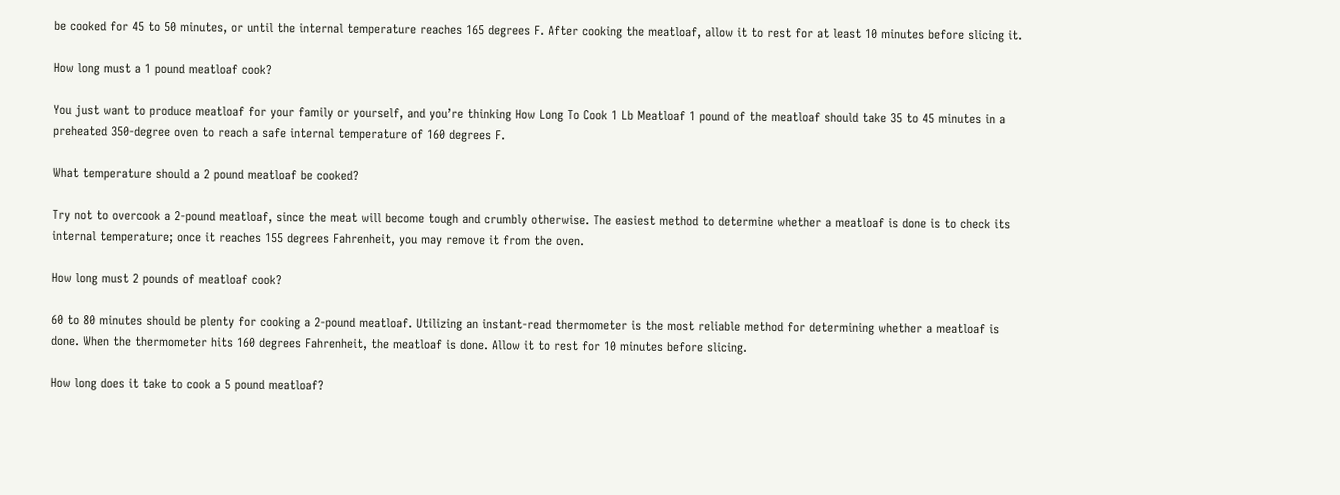be cooked for 45 to 50 minutes, or until the internal temperature reaches 165 degrees F. After cooking the meatloaf, allow it to rest for at least 10 minutes before slicing it.

How long must a 1 pound meatloaf cook?

You just want to produce meatloaf for your family or yourself, and you’re thinking How Long To Cook 1 Lb Meatloaf 1 pound of the meatloaf should take 35 to 45 minutes in a preheated 350-degree oven to reach a safe internal temperature of 160 degrees F.

What temperature should a 2 pound meatloaf be cooked?

Try not to overcook a 2-pound meatloaf, since the meat will become tough and crumbly otherwise. The easiest method to determine whether a meatloaf is done is to check its internal temperature; once it reaches 155 degrees Fahrenheit, you may remove it from the oven.

How long must 2 pounds of meatloaf cook?

60 to 80 minutes should be plenty for cooking a 2-pound meatloaf. Utilizing an instant-read thermometer is the most reliable method for determining whether a meatloaf is done. When the thermometer hits 160 degrees Fahrenheit, the meatloaf is done. Allow it to rest for 10 minutes before slicing.

How long does it take to cook a 5 pound meatloaf?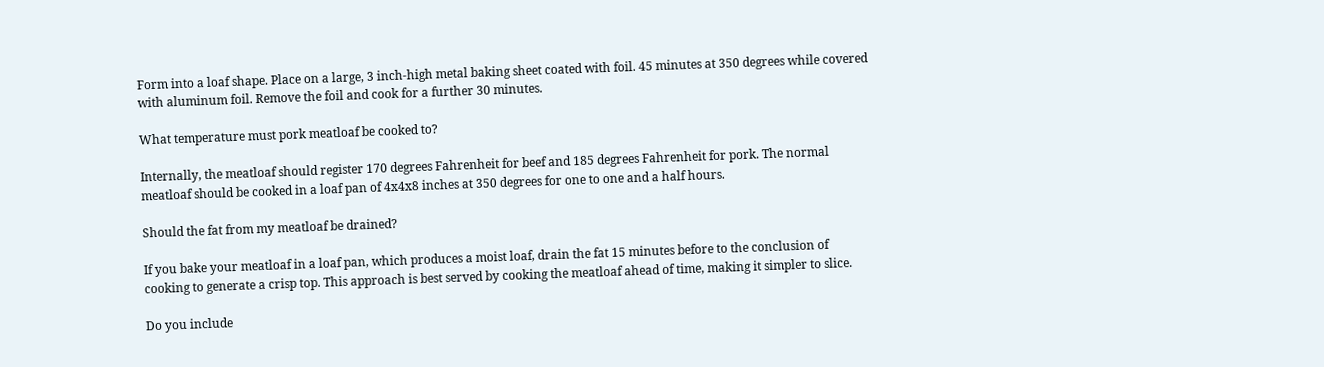Form into a loaf shape. Place on a large, 3 inch-high metal baking sheet coated with foil. 45 minutes at 350 degrees while covered with aluminum foil. Remove the foil and cook for a further 30 minutes.

What temperature must pork meatloaf be cooked to?

Internally, the meatloaf should register 170 degrees Fahrenheit for beef and 185 degrees Fahrenheit for pork. The normal meatloaf should be cooked in a loaf pan of 4x4x8 inches at 350 degrees for one to one and a half hours.

Should the fat from my meatloaf be drained?

If you bake your meatloaf in a loaf pan, which produces a moist loaf, drain the fat 15 minutes before to the conclusion of cooking to generate a crisp top. This approach is best served by cooking the meatloaf ahead of time, making it simpler to slice.

Do you include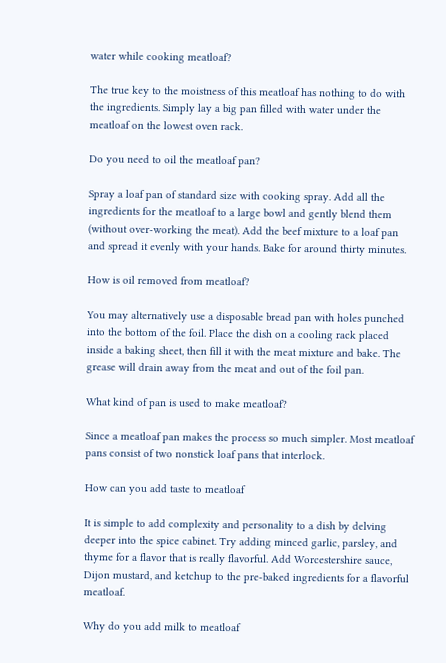water while cooking meatloaf?

The true key to the moistness of this meatloaf has nothing to do with the ingredients. Simply lay a big pan filled with water under the meatloaf on the lowest oven rack.

Do you need to oil the meatloaf pan?

Spray a loaf pan of standard size with cooking spray. Add all the ingredients for the meatloaf to a large bowl and gently blend them (without over-working the meat). Add the beef mixture to a loaf pan and spread it evenly with your hands. Bake for around thirty minutes.

How is oil removed from meatloaf?

You may alternatively use a disposable bread pan with holes punched into the bottom of the foil. Place the dish on a cooling rack placed inside a baking sheet, then fill it with the meat mixture and bake. The grease will drain away from the meat and out of the foil pan.

What kind of pan is used to make meatloaf?

Since a meatloaf pan makes the process so much simpler. Most meatloaf pans consist of two nonstick loaf pans that interlock.

How can you add taste to meatloaf

It is simple to add complexity and personality to a dish by delving deeper into the spice cabinet. Try adding minced garlic, parsley, and thyme for a flavor that is really flavorful. Add Worcestershire sauce, Dijon mustard, and ketchup to the pre-baked ingredients for a flavorful meatloaf.

Why do you add milk to meatloaf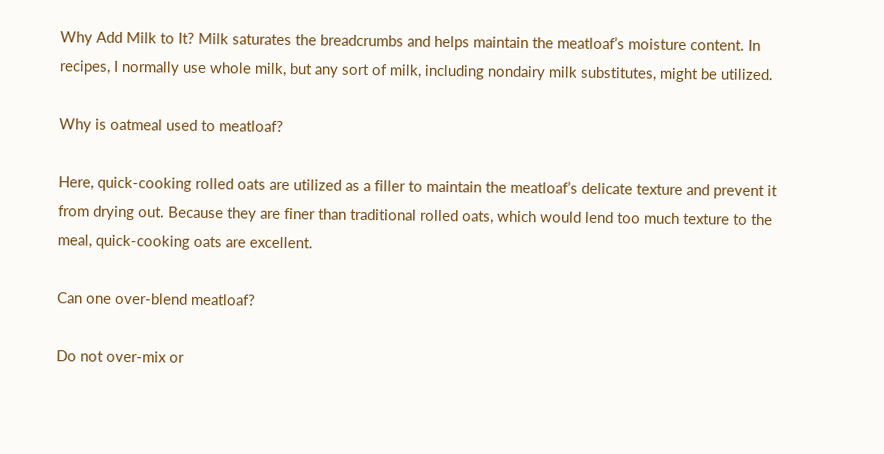Why Add Milk to It? Milk saturates the breadcrumbs and helps maintain the meatloaf’s moisture content. In recipes, I normally use whole milk, but any sort of milk, including nondairy milk substitutes, might be utilized.

Why is oatmeal used to meatloaf?

Here, quick-cooking rolled oats are utilized as a filler to maintain the meatloaf’s delicate texture and prevent it from drying out. Because they are finer than traditional rolled oats, which would lend too much texture to the meal, quick-cooking oats are excellent.

Can one over-blend meatloaf?

Do not over-mix or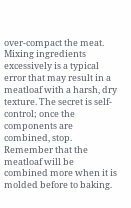over-compact the meat. Mixing ingredients excessively is a typical error that may result in a meatloaf with a harsh, dry texture. The secret is self-control; once the components are combined, stop. Remember that the meatloaf will be combined more when it is molded before to baking.